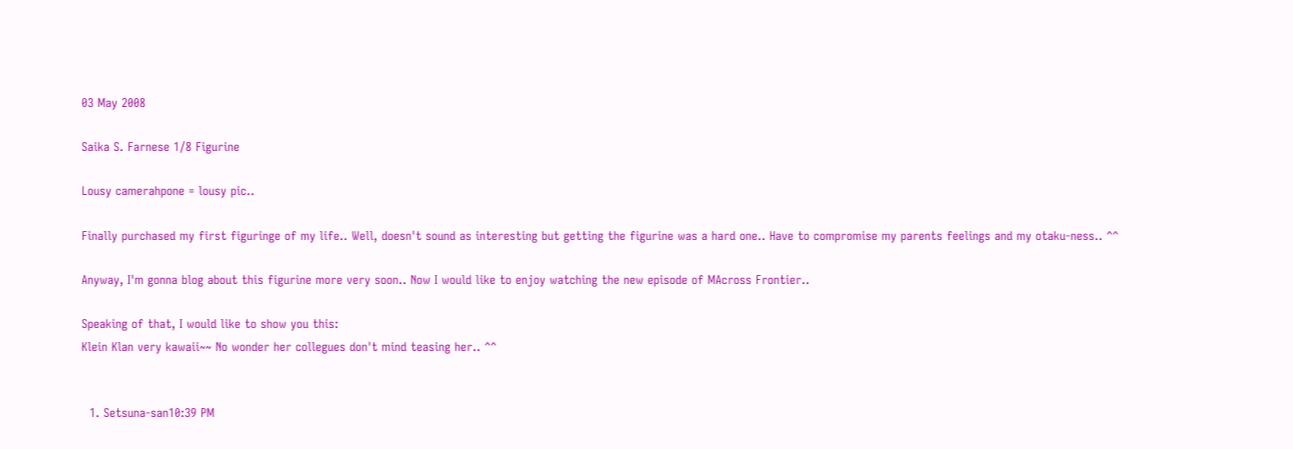03 May 2008

Saika S. Farnese 1/8 Figurine

Lousy camerahpone = lousy pic..

Finally purchased my first figuringe of my life.. Well, doesn't sound as interesting but getting the figurine was a hard one.. Have to compromise my parents feelings and my otaku-ness.. ^^

Anyway, I'm gonna blog about this figurine more very soon.. Now I would like to enjoy watching the new episode of MAcross Frontier..

Speaking of that, I would like to show you this:
Klein Klan very kawaii~~ No wonder her collegues don't mind teasing her.. ^^


  1. Setsuna-san10:39 PM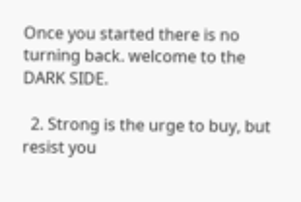Once you started there is no turning back. welcome to the DARK SIDE.

  2. Strong is the urge to buy, but resist you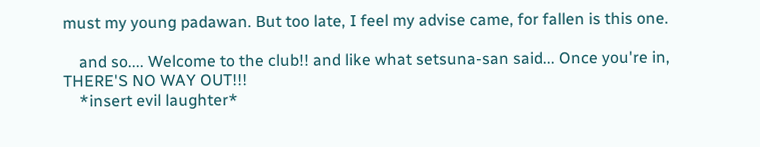must my young padawan. But too late, I feel my advise came, for fallen is this one.

    and so.... Welcome to the club!! and like what setsuna-san said... Once you're in, THERE'S NO WAY OUT!!!
    *insert evil laughter*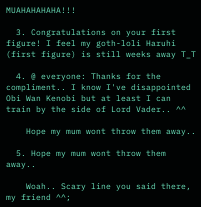MUAHAHAHAHA!!!

  3. Congratulations on your first figure! I feel my goth-loli Haruhi (first figure) is still weeks away T_T

  4. @ everyone: Thanks for the compliment.. I know I've disappointed Obi Wan Kenobi but at least I can train by the side of Lord Vader.. ^^

    Hope my mum wont throw them away..

  5. Hope my mum wont throw them away..

    Woah.. Scary line you said there, my friend ^^;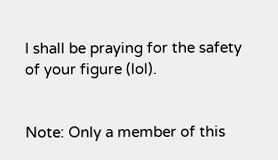I shall be praying for the safety of your figure (lol).


Note: Only a member of this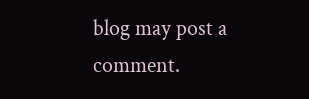blog may post a comment.